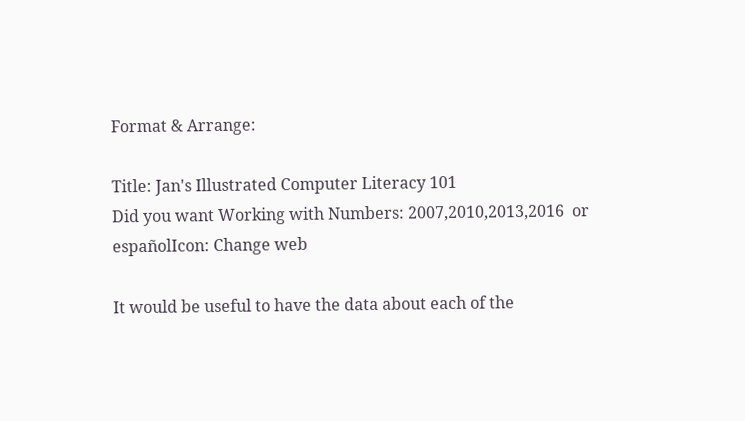Format & Arrange:

Title: Jan's Illustrated Computer Literacy 101
Did you want Working with Numbers: 2007,2010,2013,2016  or españolIcon: Change web

It would be useful to have the data about each of the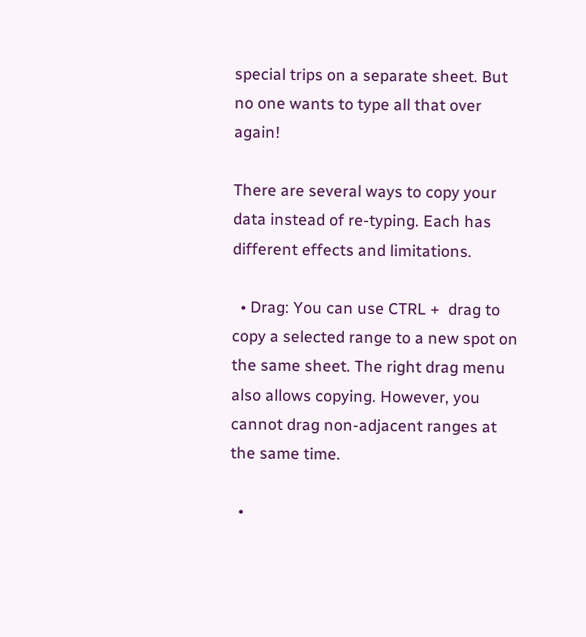special trips on a separate sheet. But no one wants to type all that over again!

There are several ways to copy your data instead of re-typing. Each has different effects and limitations.

  • Drag: You can use CTRL +  drag to copy a selected range to a new spot on the same sheet. The right drag menu also allows copying. However, you cannot drag non-adjacent ranges at the same time.

  •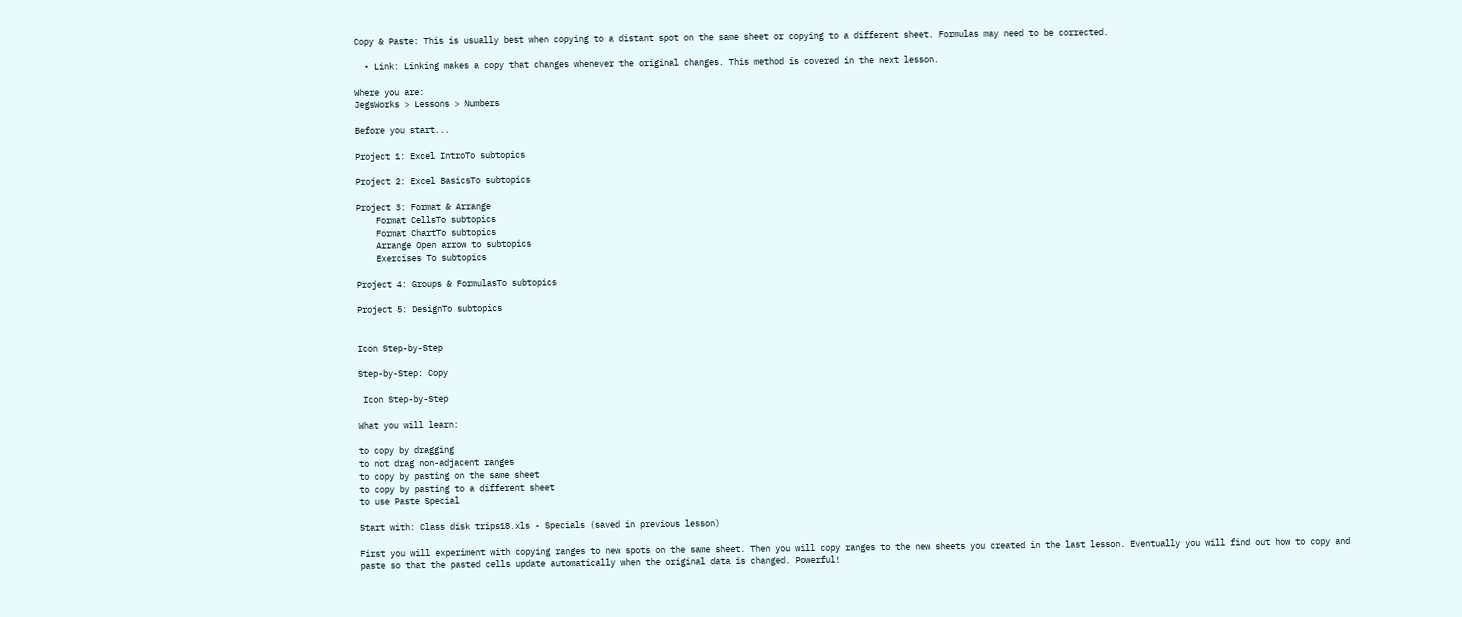Copy & Paste: This is usually best when copying to a distant spot on the same sheet or copying to a different sheet. Formulas may need to be corrected.

  • Link: Linking makes a copy that changes whenever the original changes. This method is covered in the next lesson.

Where you are:
JegsWorks > Lessons > Numbers

Before you start...

Project 1: Excel IntroTo subtopics

Project 2: Excel BasicsTo subtopics

Project 3: Format & Arrange
    Format CellsTo subtopics
    Format ChartTo subtopics
    Arrange Open arrow to subtopics
    Exercises To subtopics

Project 4: Groups & FormulasTo subtopics

Project 5: DesignTo subtopics


Icon Step-by-Step

Step-by-Step: Copy

 Icon Step-by-Step

What you will learn:

to copy by dragging
to not drag non-adjacent ranges
to copy by pasting on the same sheet
to copy by pasting to a different sheet
to use Paste Special

Start with: Class disk trips18.xls - Specials (saved in previous lesson)

First you will experiment with copying ranges to new spots on the same sheet. Then you will copy ranges to the new sheets you created in the last lesson. Eventually you will find out how to copy and paste so that the pasted cells update automatically when the original data is changed. Powerful!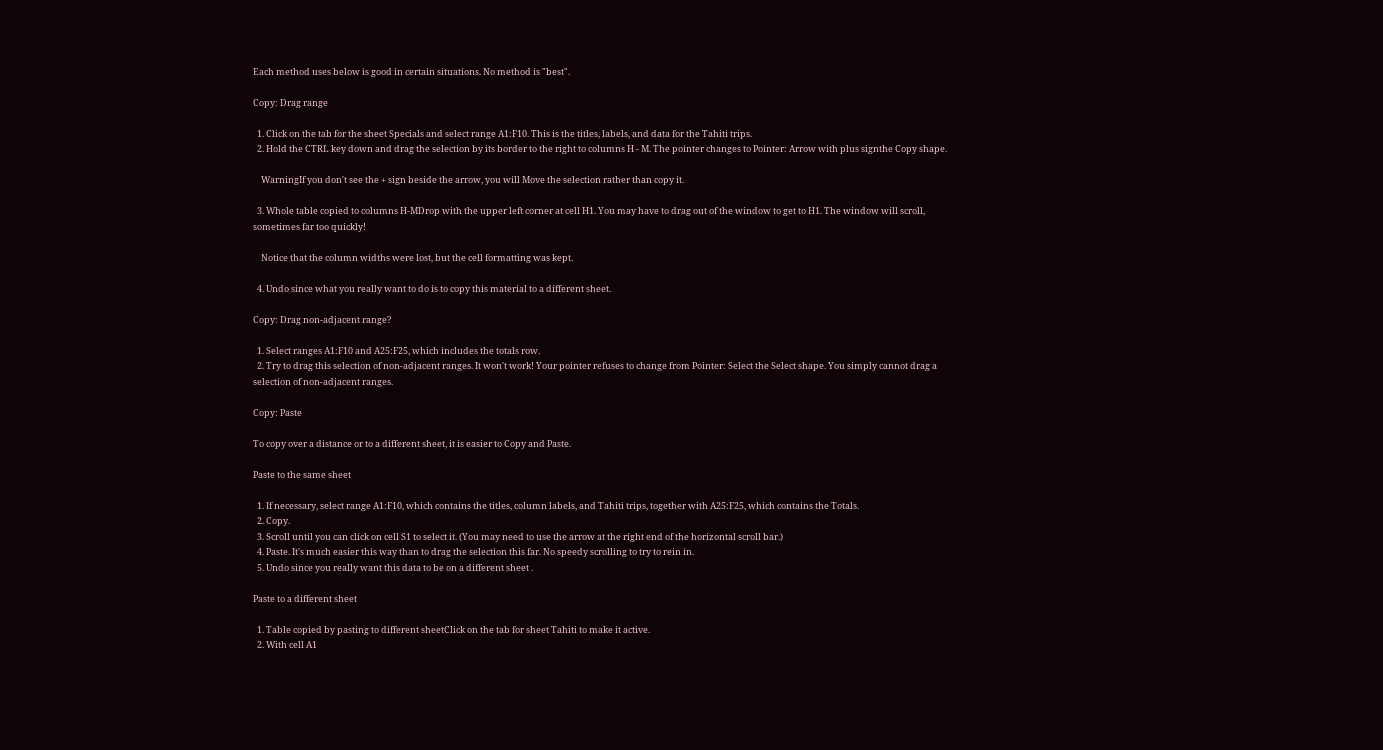Each method uses below is good in certain situations. No method is "best".

Copy: Drag range

  1. Click on the tab for the sheet Specials and select range A1:F10. This is the titles, labels, and data for the Tahiti trips.
  2. Hold the CTRL key down and drag the selection by its border to the right to columns H - M. The pointer changes to Pointer: Arrow with plus signthe Copy shape.

    WarningIf you don't see the + sign beside the arrow, you will Move the selection rather than copy it.

  3. Whole table copied to columns H-MDrop with the upper left corner at cell H1. You may have to drag out of the window to get to H1. The window will scroll, sometimes far too quickly!

    Notice that the column widths were lost, but the cell formatting was kept.

  4. Undo since what you really want to do is to copy this material to a different sheet.

Copy: Drag non-adjacent range?

  1. Select ranges A1:F10 and A25:F25, which includes the totals row.
  2. Try to drag this selection of non-adjacent ranges. It won't work! Your pointer refuses to change from Pointer: Select the Select shape. You simply cannot drag a selection of non-adjacent ranges.

Copy: Paste

To copy over a distance or to a different sheet, it is easier to Copy and Paste.

Paste to the same sheet

  1. If necessary, select range A1:F10, which contains the titles, column labels, and Tahiti trips, together with A25:F25, which contains the Totals.
  2. Copy.
  3. Scroll until you can click on cell S1 to select it. (You may need to use the arrow at the right end of the horizontal scroll bar.)
  4. Paste. It's much easier this way than to drag the selection this far. No speedy scrolling to try to rein in.
  5. Undo since you really want this data to be on a different sheet .

Paste to a different sheet

  1. Table copied by pasting to different sheetClick on the tab for sheet Tahiti to make it active.
  2. With cell A1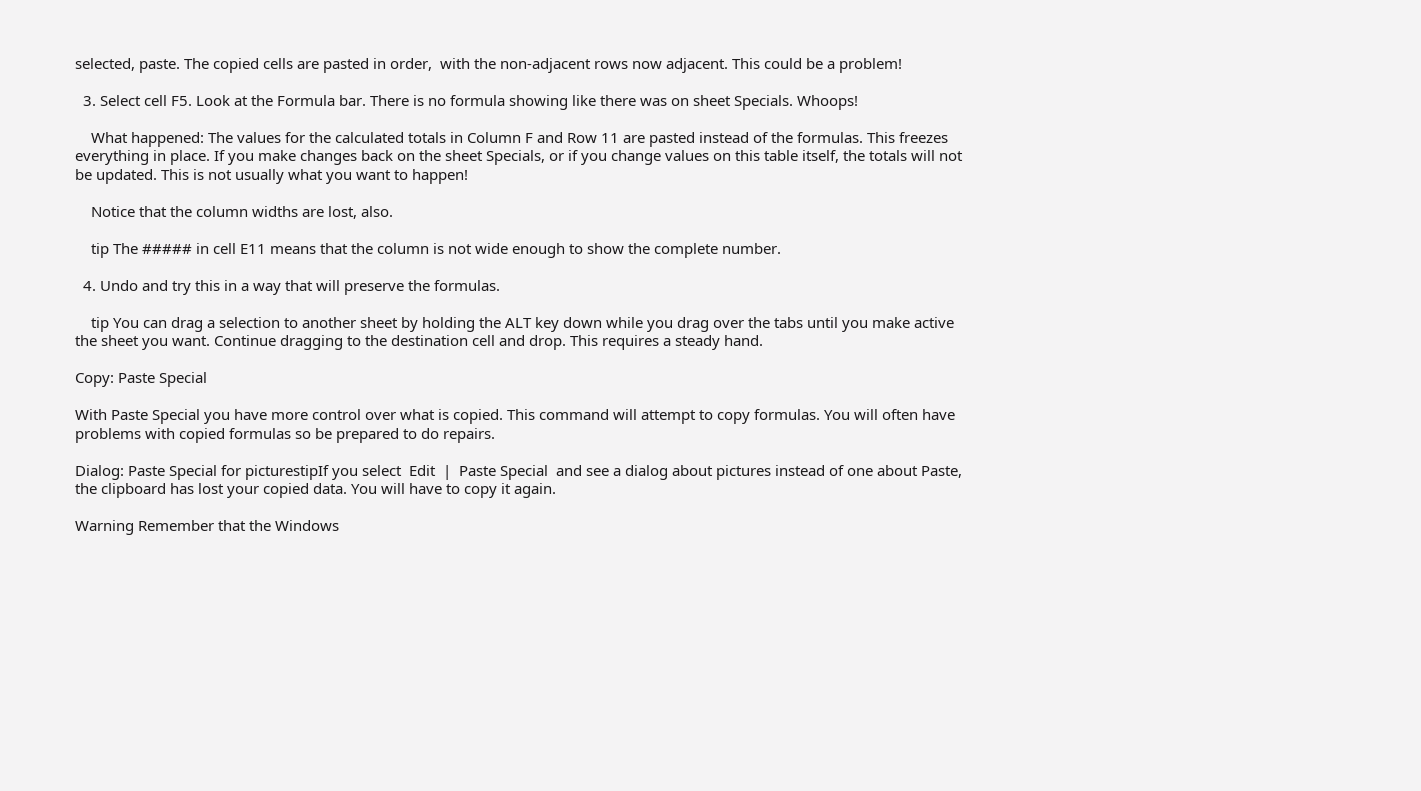selected, paste. The copied cells are pasted in order,  with the non-adjacent rows now adjacent. This could be a problem!

  3. Select cell F5. Look at the Formula bar. There is no formula showing like there was on sheet Specials. Whoops!

    What happened: The values for the calculated totals in Column F and Row 11 are pasted instead of the formulas. This freezes everything in place. If you make changes back on the sheet Specials, or if you change values on this table itself, the totals will not be updated. This is not usually what you want to happen!

    Notice that the column widths are lost, also.

    tip The ##### in cell E11 means that the column is not wide enough to show the complete number.

  4. Undo and try this in a way that will preserve the formulas.

    tip You can drag a selection to another sheet by holding the ALT key down while you drag over the tabs until you make active the sheet you want. Continue dragging to the destination cell and drop. This requires a steady hand.

Copy: Paste Special

With Paste Special you have more control over what is copied. This command will attempt to copy formulas. You will often have problems with copied formulas so be prepared to do repairs.

Dialog: Paste Special for picturestipIf you select  Edit  |  Paste Special  and see a dialog about pictures instead of one about Paste, the clipboard has lost your copied data. You will have to copy it again.

Warning Remember that the Windows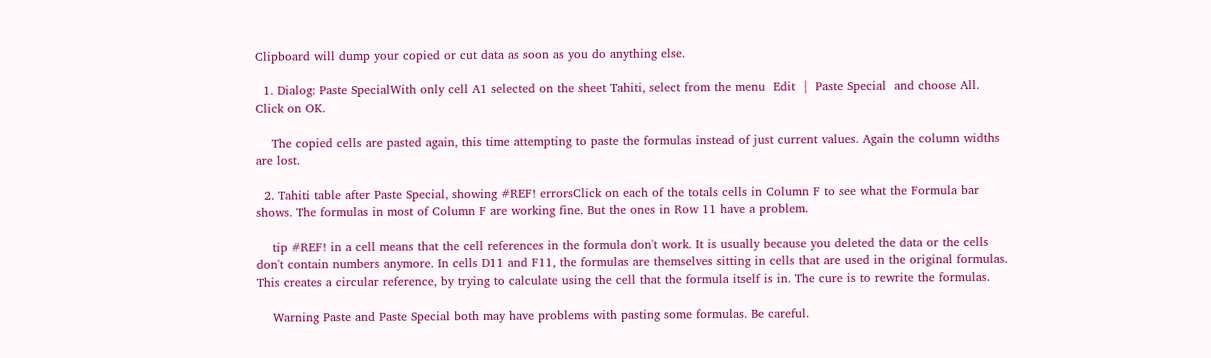Clipboard will dump your copied or cut data as soon as you do anything else.

  1. Dialog: Paste SpecialWith only cell A1 selected on the sheet Tahiti, select from the menu  Edit  |  Paste Special  and choose All. Click on OK.

    The copied cells are pasted again, this time attempting to paste the formulas instead of just current values. Again the column widths are lost.

  2. Tahiti table after Paste Special, showing #REF! errorsClick on each of the totals cells in Column F to see what the Formula bar shows. The formulas in most of Column F are working fine. But the ones in Row 11 have a problem.

    tip #REF! in a cell means that the cell references in the formula don't work. It is usually because you deleted the data or the cells don't contain numbers anymore. In cells D11 and F11, the formulas are themselves sitting in cells that are used in the original formulas. This creates a circular reference, by trying to calculate using the cell that the formula itself is in. The cure is to rewrite the formulas.

    Warning Paste and Paste Special both may have problems with pasting some formulas. Be careful.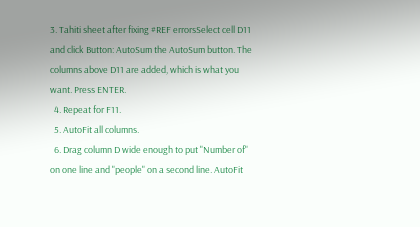3. Tahiti sheet after fixing #REF errorsSelect cell D11 and click Button: AutoSum the AutoSum button. The columns above D11 are added, which is what you want. Press ENTER.
  4. Repeat for F11.
  5. AutoFit all columns.
  6. Drag column D wide enough to put "Number of" on one line and "people" on a second line. AutoFit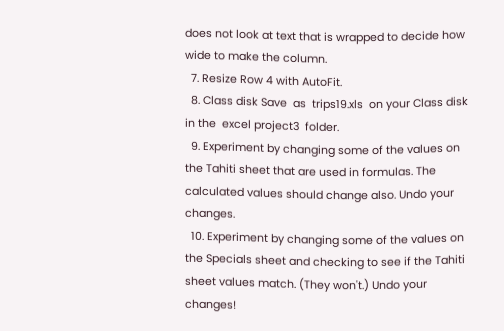does not look at text that is wrapped to decide how wide to make the column.
  7. Resize Row 4 with AutoFit.
  8. Class disk Save  as  trips19.xls  on your Class disk in the  excel project3  folder.
  9. Experiment by changing some of the values on the Tahiti sheet that are used in formulas. The calculated values should change also. Undo your changes.
  10. Experiment by changing some of the values on the Specials sheet and checking to see if the Tahiti sheet values match. (They won't.) Undo your changes!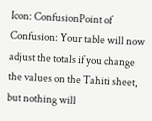Icon: ConfusionPoint of Confusion: Your table will now adjust the totals if you change the values on the Tahiti sheet, but nothing will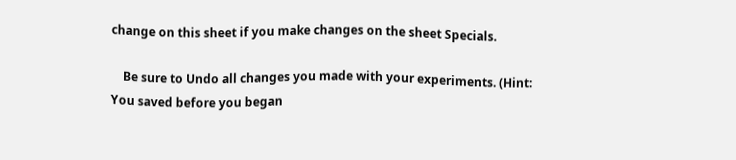change on this sheet if you make changes on the sheet Specials.

    Be sure to Undo all changes you made with your experiments. (Hint: You saved before you began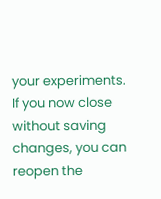your experiments. If you now close without saving changes, you can reopen the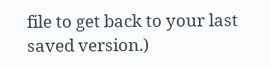file to get back to your last saved version.)